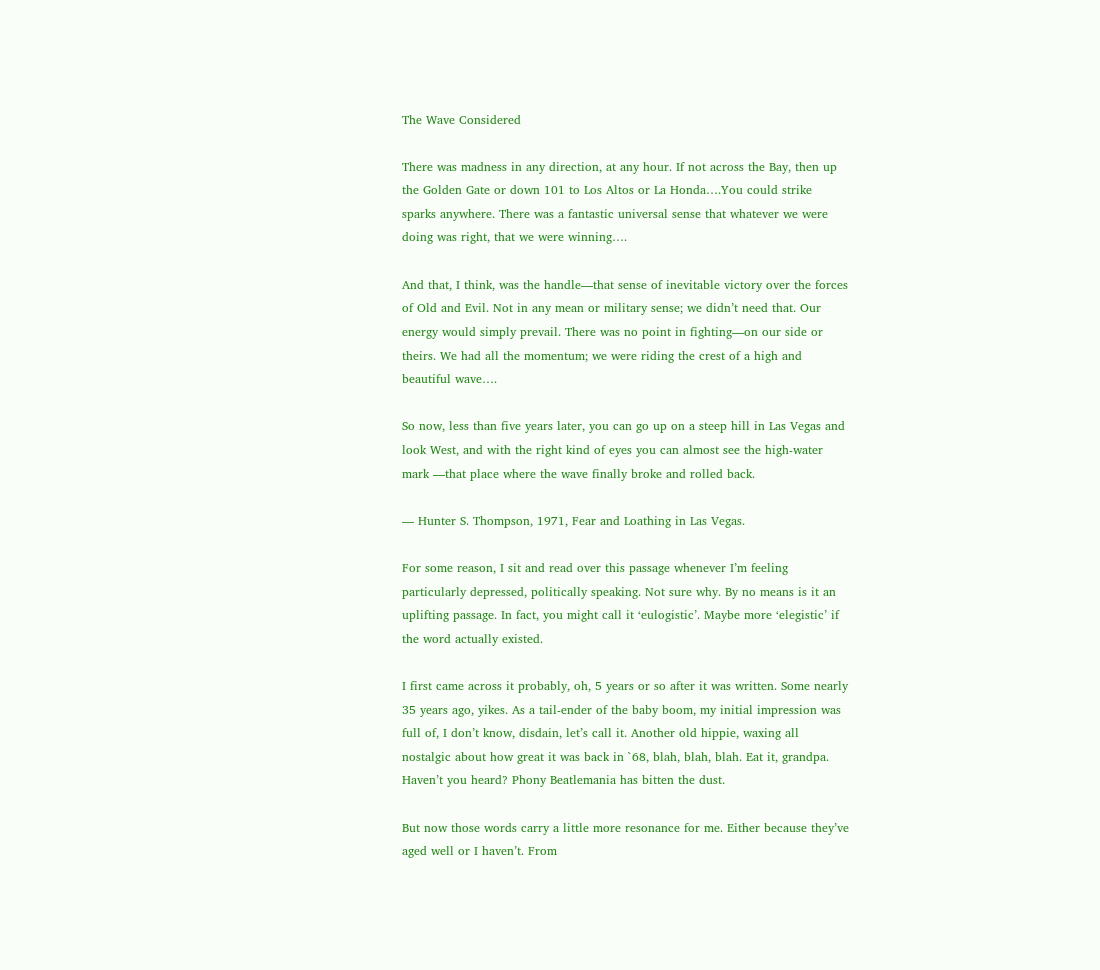The Wave Considered

There was madness in any direction, at any hour. If not across the Bay, then up the Golden Gate or down 101 to Los Altos or La Honda….You could strike sparks anywhere. There was a fantastic universal sense that whatever we were doing was right, that we were winning….

And that, I think, was the handle—that sense of inevitable victory over the forces of Old and Evil. Not in any mean or military sense; we didn’t need that. Our energy would simply prevail. There was no point in fighting—on our side or theirs. We had all the momentum; we were riding the crest of a high and beautiful wave….

So now, less than five years later, you can go up on a steep hill in Las Vegas and look West, and with the right kind of eyes you can almost see the high-water mark —that place where the wave finally broke and rolled back.

— Hunter S. Thompson, 1971, Fear and Loathing in Las Vegas.

For some reason, I sit and read over this passage whenever I’m feeling particularly depressed, politically speaking. Not sure why. By no means is it an uplifting passage. In fact, you might call it ‘eulogistic’. Maybe more ‘elegistic’ if the word actually existed.

I first came across it probably, oh, 5 years or so after it was written. Some nearly 35 years ago, yikes. As a tail-ender of the baby boom, my initial impression was full of, I don’t know, disdain, let’s call it. Another old hippie, waxing all nostalgic about how great it was back in `68, blah, blah, blah. Eat it, grandpa. Haven’t you heard? Phony Beatlemania has bitten the dust.

But now those words carry a little more resonance for me. Either because they’ve aged well or I haven’t. From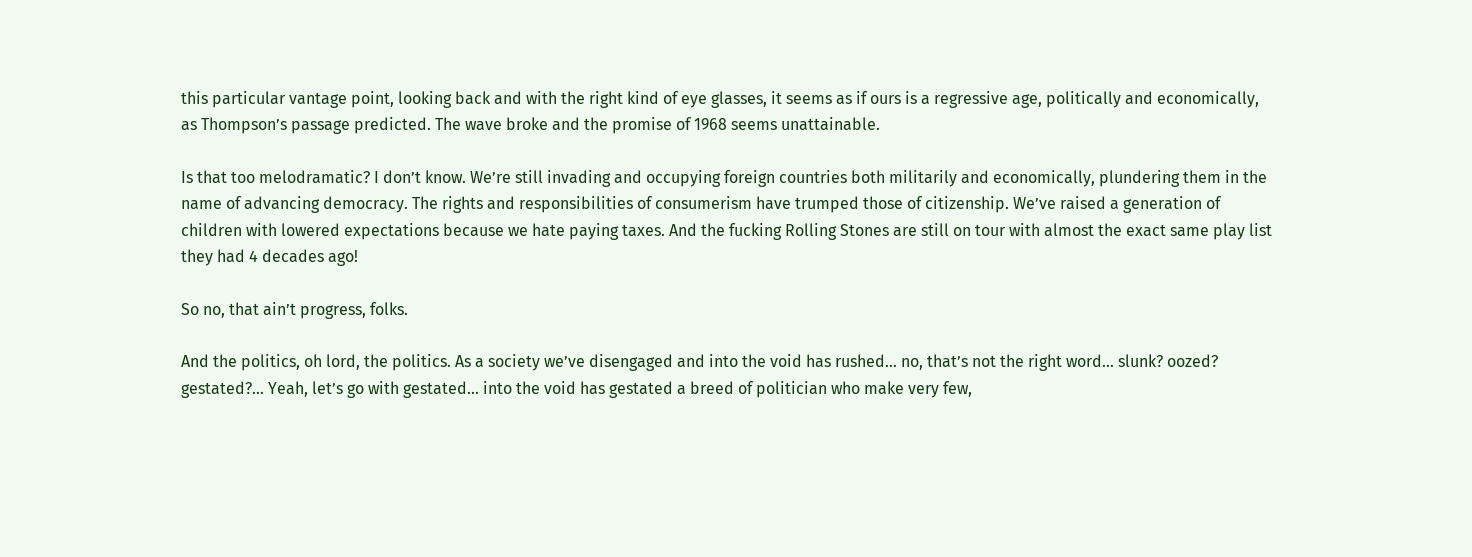this particular vantage point, looking back and with the right kind of eye glasses, it seems as if ours is a regressive age, politically and economically, as Thompson’s passage predicted. The wave broke and the promise of 1968 seems unattainable.

Is that too melodramatic? I don’t know. We’re still invading and occupying foreign countries both militarily and economically, plundering them in the name of advancing democracy. The rights and responsibilities of consumerism have trumped those of citizenship. We’ve raised a generation of children with lowered expectations because we hate paying taxes. And the fucking Rolling Stones are still on tour with almost the exact same play list they had 4 decades ago!

So no, that ain’t progress, folks.

And the politics, oh lord, the politics. As a society we’ve disengaged and into the void has rushed… no, that’s not the right word… slunk? oozed? gestated?… Yeah, let’s go with gestated… into the void has gestated a breed of politician who make very few,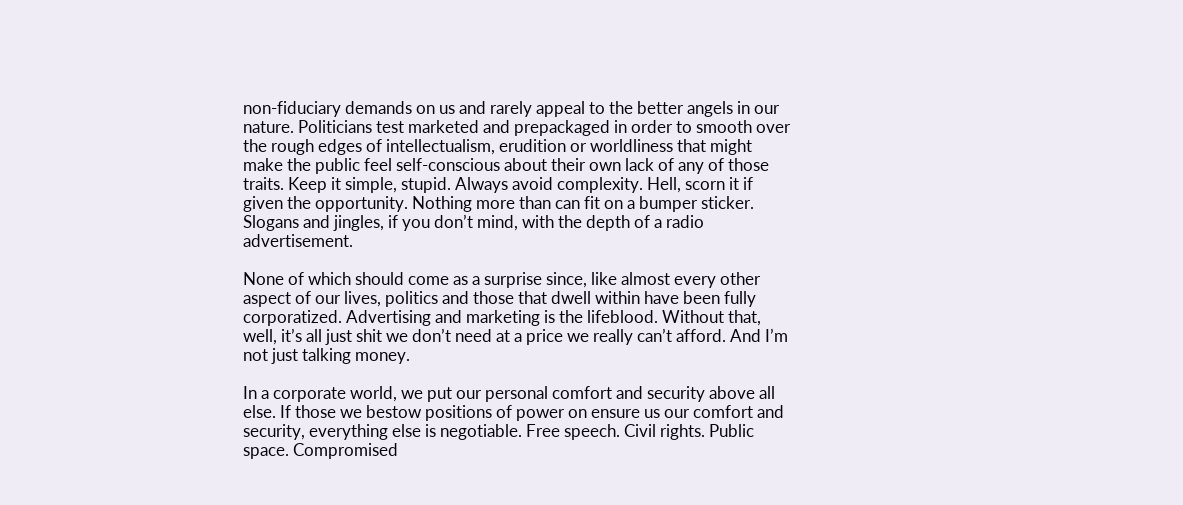non-fiduciary demands on us and rarely appeal to the better angels in our nature. Politicians test marketed and prepackaged in order to smooth over the rough edges of intellectualism, erudition or worldliness that might make the public feel self-conscious about their own lack of any of those traits. Keep it simple, stupid. Always avoid complexity. Hell, scorn it if given the opportunity. Nothing more than can fit on a bumper sticker. Slogans and jingles, if you don’t mind, with the depth of a radio advertisement.

None of which should come as a surprise since, like almost every other aspect of our lives, politics and those that dwell within have been fully corporatized. Advertising and marketing is the lifeblood. Without that, well, it’s all just shit we don’t need at a price we really can’t afford. And I’m not just talking money.

In a corporate world, we put our personal comfort and security above all else. If those we bestow positions of power on ensure us our comfort and security, everything else is negotiable. Free speech. Civil rights. Public space. Compromised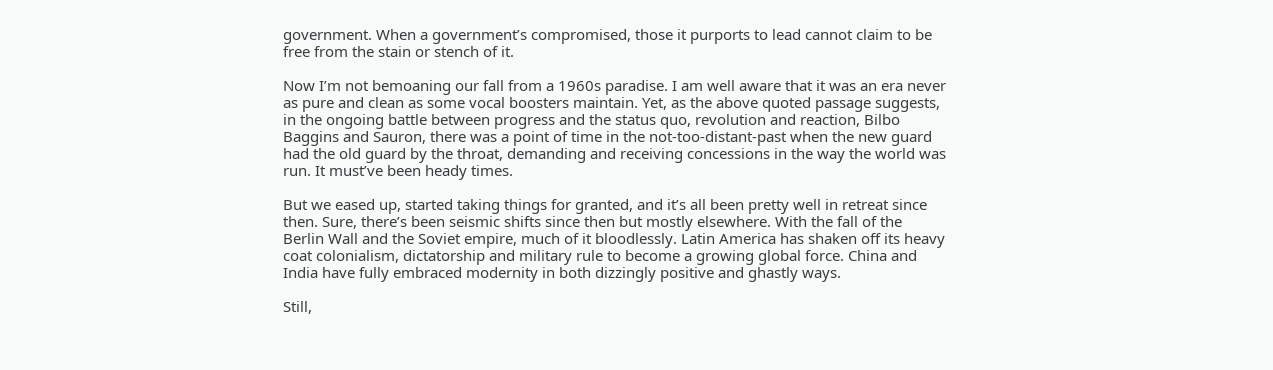government. When a government’s compromised, those it purports to lead cannot claim to be free from the stain or stench of it.

Now I’m not bemoaning our fall from a 1960s paradise. I am well aware that it was an era never as pure and clean as some vocal boosters maintain. Yet, as the above quoted passage suggests, in the ongoing battle between progress and the status quo, revolution and reaction, Bilbo Baggins and Sauron, there was a point of time in the not-too-distant-past when the new guard had the old guard by the throat, demanding and receiving concessions in the way the world was run. It must’ve been heady times.

But we eased up, started taking things for granted, and it’s all been pretty well in retreat since then. Sure, there’s been seismic shifts since then but mostly elsewhere. With the fall of the Berlin Wall and the Soviet empire, much of it bloodlessly. Latin America has shaken off its heavy coat colonialism, dictatorship and military rule to become a growing global force. China and India have fully embraced modernity in both dizzingly positive and ghastly ways.

Still,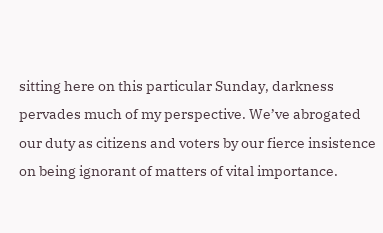sitting here on this particular Sunday, darkness pervades much of my perspective. We’ve abrogated our duty as citizens and voters by our fierce insistence on being ignorant of matters of vital importance.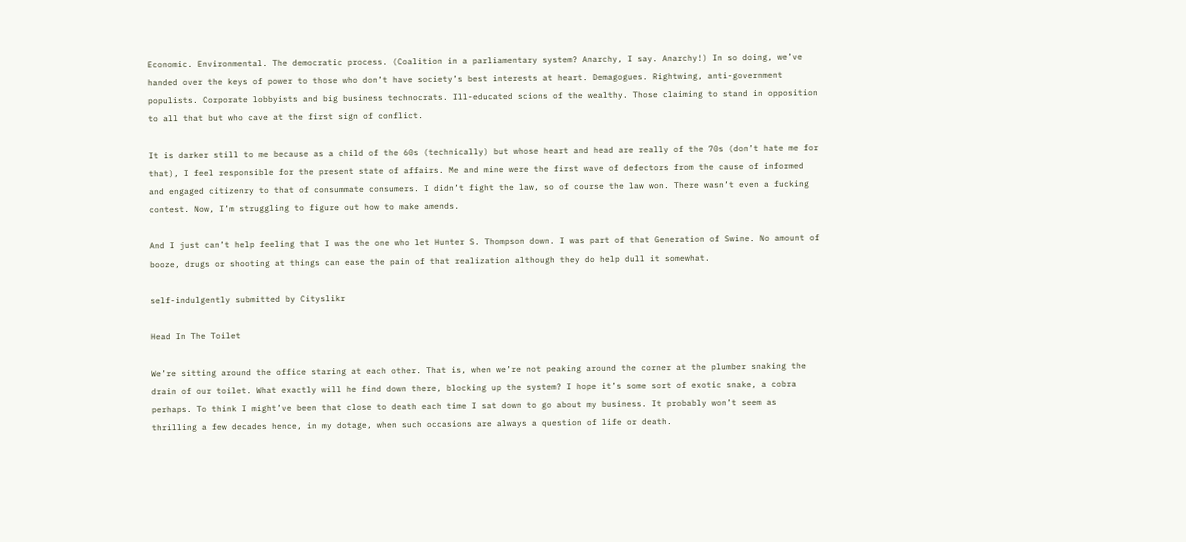Economic. Environmental. The democratic process. (Coalition in a parliamentary system? Anarchy, I say. Anarchy!) In so doing, we’ve handed over the keys of power to those who don’t have society’s best interests at heart. Demagogues. Rightwing, anti-government populists. Corporate lobbyists and big business technocrats. Ill-educated scions of the wealthy. Those claiming to stand in opposition to all that but who cave at the first sign of conflict.

It is darker still to me because as a child of the 60s (technically) but whose heart and head are really of the 70s (don’t hate me for that), I feel responsible for the present state of affairs. Me and mine were the first wave of defectors from the cause of informed and engaged citizenry to that of consummate consumers. I didn’t fight the law, so of course the law won. There wasn’t even a fucking contest. Now, I’m struggling to figure out how to make amends.

And I just can’t help feeling that I was the one who let Hunter S. Thompson down. I was part of that Generation of Swine. No amount of booze, drugs or shooting at things can ease the pain of that realization although they do help dull it somewhat.

self-indulgently submitted by Cityslikr

Head In The Toilet

We’re sitting around the office staring at each other. That is, when we’re not peaking around the corner at the plumber snaking the drain of our toilet. What exactly will he find down there, blocking up the system? I hope it’s some sort of exotic snake, a cobra perhaps. To think I might’ve been that close to death each time I sat down to go about my business. It probably won’t seem as thrilling a few decades hence, in my dotage, when such occasions are always a question of life or death.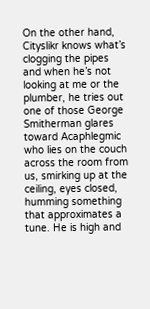On the other hand, Cityslikr knows what’s clogging the pipes and when he’s not looking at me or the plumber, he tries out one of those George Smitherman glares toward Acaphlegmic who lies on the couch across the room from us, smirking up at the ceiling, eyes closed, humming something that approximates a tune. He is high and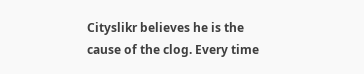Cityslikr believes he is the cause of the clog. Every time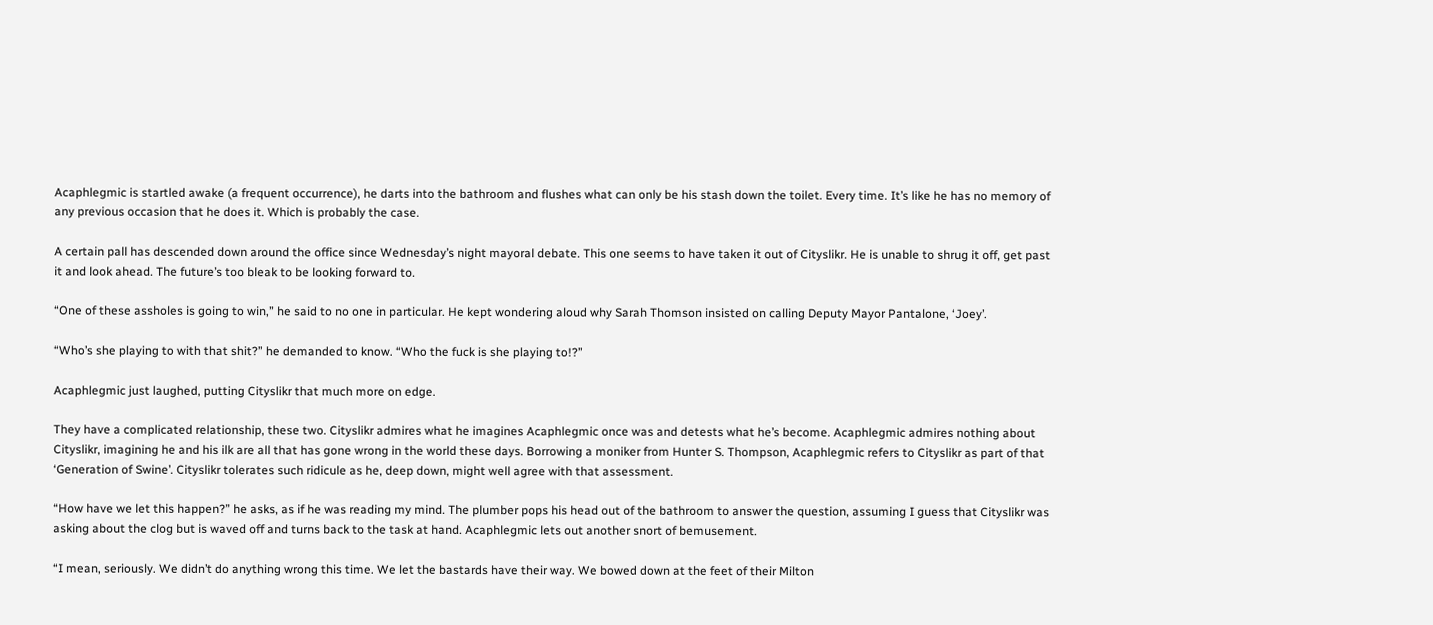Acaphlegmic is startled awake (a frequent occurrence), he darts into the bathroom and flushes what can only be his stash down the toilet. Every time. It’s like he has no memory of any previous occasion that he does it. Which is probably the case.

A certain pall has descended down around the office since Wednesday’s night mayoral debate. This one seems to have taken it out of Cityslikr. He is unable to shrug it off, get past it and look ahead. The future’s too bleak to be looking forward to.

“One of these assholes is going to win,” he said to no one in particular. He kept wondering aloud why Sarah Thomson insisted on calling Deputy Mayor Pantalone, ‘Joey’.

“Who’s she playing to with that shit?” he demanded to know. “Who the fuck is she playing to!?”

Acaphlegmic just laughed, putting Cityslikr that much more on edge.

They have a complicated relationship, these two. Cityslikr admires what he imagines Acaphlegmic once was and detests what he’s become. Acaphlegmic admires nothing about Cityslikr, imagining he and his ilk are all that has gone wrong in the world these days. Borrowing a moniker from Hunter S. Thompson, Acaphlegmic refers to Cityslikr as part of that ‘Generation of Swine’. Cityslikr tolerates such ridicule as he, deep down, might well agree with that assessment.

“How have we let this happen?” he asks, as if he was reading my mind. The plumber pops his head out of the bathroom to answer the question, assuming I guess that Cityslikr was asking about the clog but is waved off and turns back to the task at hand. Acaphlegmic lets out another snort of bemusement.

“I mean, seriously. We didn’t do anything wrong this time. We let the bastards have their way. We bowed down at the feet of their Milton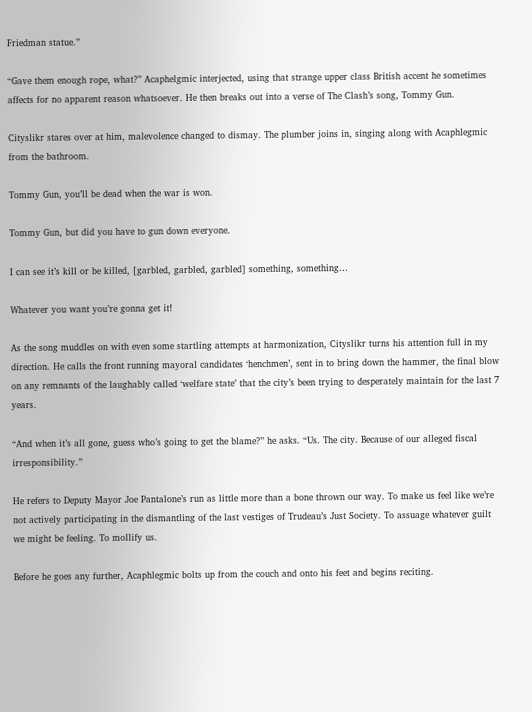Friedman statue.”

“Gave them enough rope, what?” Acaphelgmic interjected, using that strange upper class British accent he sometimes affects for no apparent reason whatsoever. He then breaks out into a verse of The Clash’s song, Tommy Gun.

Cityslikr stares over at him, malevolence changed to dismay. The plumber joins in, singing along with Acaphlegmic from the bathroom.

Tommy Gun, you’ll be dead when the war is won.

Tommy Gun, but did you have to gun down everyone.

I can see it’s kill or be killed, [garbled, garbled, garbled] something, something…

Whatever you want you’re gonna get it!

As the song muddles on with even some startling attempts at harmonization, Cityslikr turns his attention full in my direction. He calls the front running mayoral candidates ‘henchmen’, sent in to bring down the hammer, the final blow on any remnants of the laughably called ‘welfare state’ that the city’s been trying to desperately maintain for the last 7 years.

“And when it’s all gone, guess who’s going to get the blame?” he asks. “Us. The city. Because of our alleged fiscal irresponsibility.”

He refers to Deputy Mayor Joe Pantalone’s run as little more than a bone thrown our way. To make us feel like we’re not actively participating in the dismantling of the last vestiges of Trudeau’s Just Society. To assuage whatever guilt we might be feeling. To mollify us.

Before he goes any further, Acaphlegmic bolts up from the couch and onto his feet and begins reciting.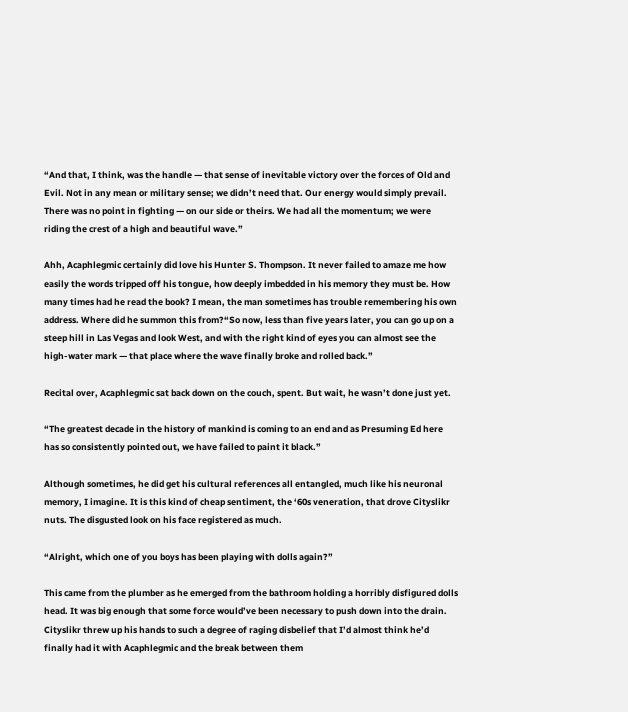“And that, I think, was the handle — that sense of inevitable victory over the forces of Old and Evil. Not in any mean or military sense; we didn’t need that. Our energy would simply prevail. There was no point in fighting — on our side or theirs. We had all the momentum; we were riding the crest of a high and beautiful wave.”

Ahh, Acaphlegmic certainly did love his Hunter S. Thompson. It never failed to amaze me how easily the words tripped off his tongue, how deeply imbedded in his memory they must be. How many times had he read the book? I mean, the man sometimes has trouble remembering his own address. Where did he summon this from?“So now, less than five years later, you can go up on a steep hill in Las Vegas and look West, and with the right kind of eyes you can almost see the high-water mark — that place where the wave finally broke and rolled back.”

Recital over, Acaphlegmic sat back down on the couch, spent. But wait, he wasn’t done just yet.

“The greatest decade in the history of mankind is coming to an end and as Presuming Ed here has so consistently pointed out, we have failed to paint it black.”

Although sometimes, he did get his cultural references all entangled, much like his neuronal memory, I imagine. It is this kind of cheap sentiment, the ‘60s veneration, that drove Cityslikr nuts. The disgusted look on his face registered as much.

“Alright, which one of you boys has been playing with dolls again?”

This came from the plumber as he emerged from the bathroom holding a horribly disfigured dolls head. It was big enough that some force would’ve been necessary to push down into the drain. Cityslikr threw up his hands to such a degree of raging disbelief that I’d almost think he’d finally had it with Acaphlegmic and the break between them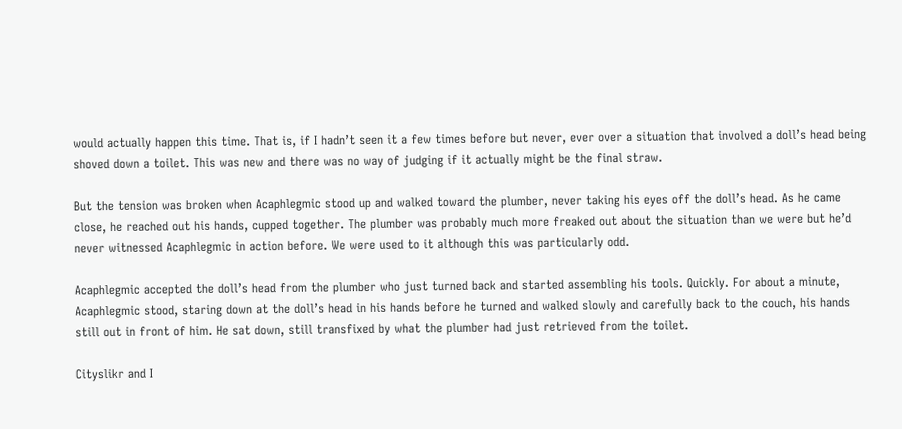would actually happen this time. That is, if I hadn’t seen it a few times before but never, ever over a situation that involved a doll’s head being shoved down a toilet. This was new and there was no way of judging if it actually might be the final straw.

But the tension was broken when Acaphlegmic stood up and walked toward the plumber, never taking his eyes off the doll’s head. As he came close, he reached out his hands, cupped together. The plumber was probably much more freaked out about the situation than we were but he’d never witnessed Acaphlegmic in action before. We were used to it although this was particularly odd.

Acaphlegmic accepted the doll’s head from the plumber who just turned back and started assembling his tools. Quickly. For about a minute, Acaphlegmic stood, staring down at the doll’s head in his hands before he turned and walked slowly and carefully back to the couch, his hands still out in front of him. He sat down, still transfixed by what the plumber had just retrieved from the toilet.

Cityslikr and I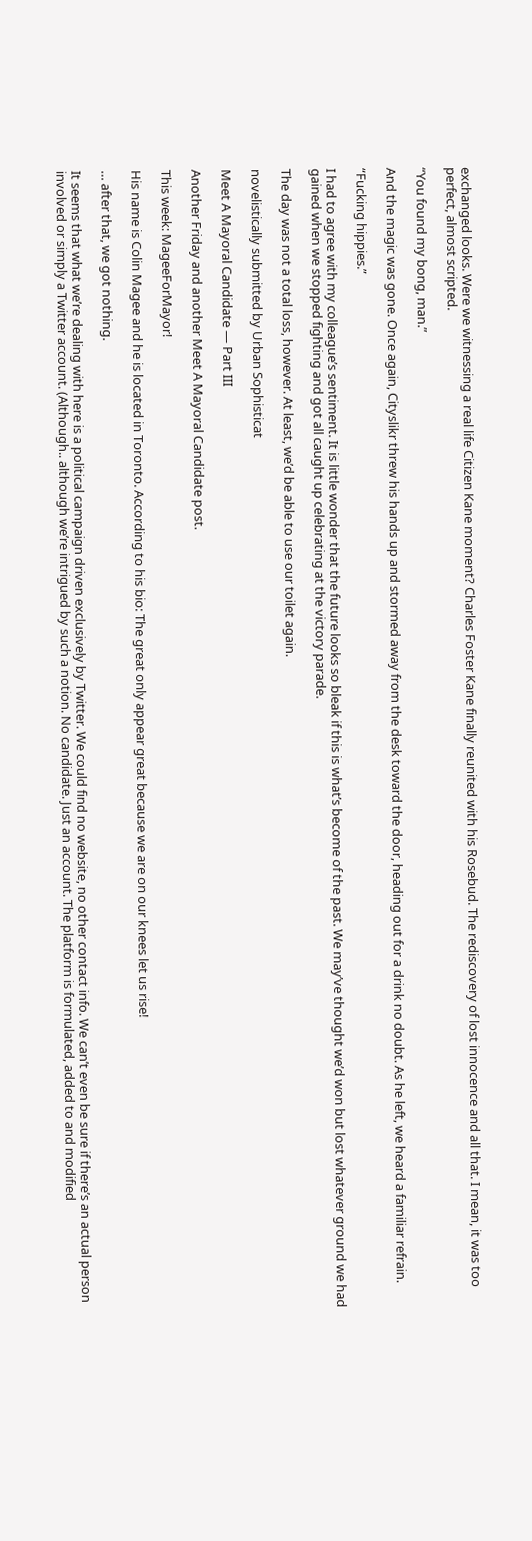exchanged looks. Were we witnessing a real life Citizen Kane moment? Charles Foster Kane finally reunited with his Rosebud. The rediscovery of lost innocence and all that. I mean, it was too perfect, almost scripted.

“You found my bong, man.”

And the magic was gone. Once again, Cityslikr threw his hands up and stormed away from the desk toward the door, heading out for a drink no doubt. As he left, we heard a familiar refrain.

“Fucking hippies.”

I had to agree with my colleague’s sentiment. It is little wonder that the future looks so bleak if this is what’s become of the past. We may’ve thought we’d won but lost whatever ground we had gained when we stopped fighting and got all caught up celebrating at the victory parade.

The day was not a total loss, however. At least, we’d be able to use our toilet again.

novelistically submitted by Urban Sophisticat

Meet A Mayoral Candidate — Part III

Another Friday and another Meet A Mayoral Candidate post.

This week: MageeForMayor!

His name is Colin Magee and he is located in Toronto. According to his bio: The great only appear great because we are on our knees let us rise!

… after that, we got nothing.

It seems that what we’re dealing with here is a political campaign driven exclusively by Twitter. We could find no website, no other contact info. We can’t even be sure if there’s an actual person involved or simply a Twitter account. (Although.. although we’re intrigued by such a notion. No candidate. Just an account. The platform is formulated, added to and modified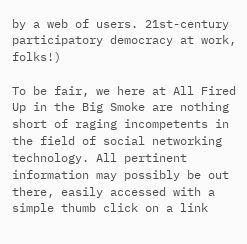by a web of users. 21st-century participatory democracy at work, folks!)

To be fair, we here at All Fired Up in the Big Smoke are nothing short of raging incompetents in the field of social networking technology. All pertinent information may possibly be out there, easily accessed with a simple thumb click on a link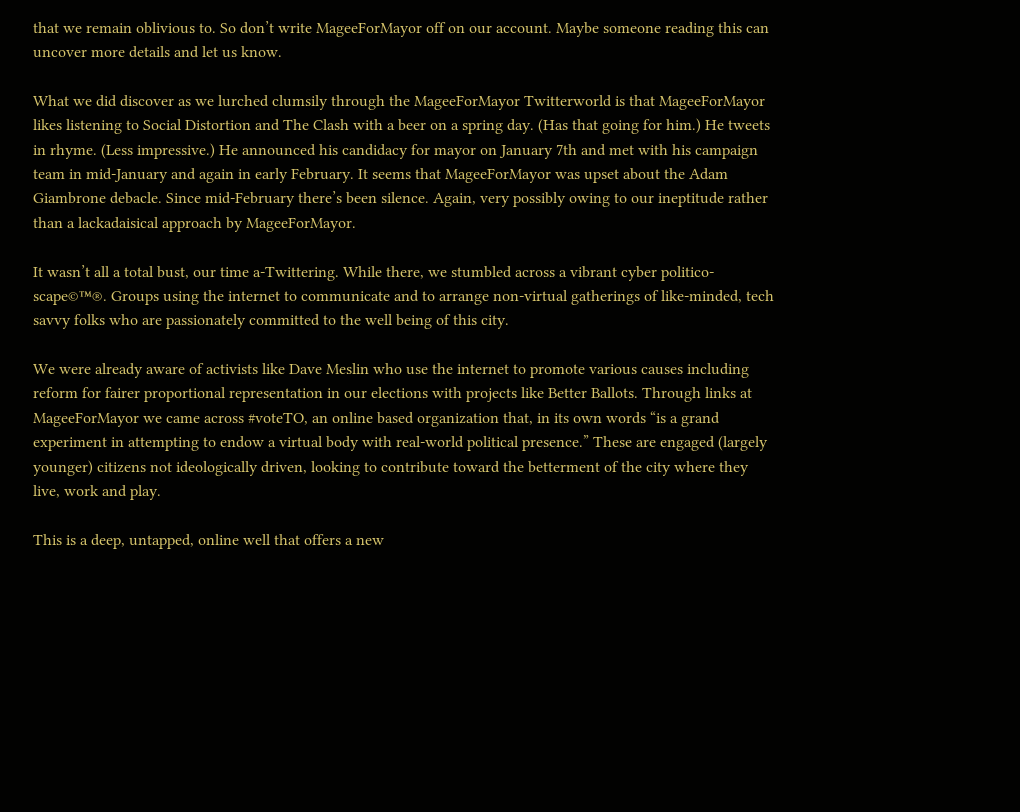that we remain oblivious to. So don’t write MageeForMayor off on our account. Maybe someone reading this can uncover more details and let us know.

What we did discover as we lurched clumsily through the MageeForMayor Twitterworld is that MageeForMayor likes listening to Social Distortion and The Clash with a beer on a spring day. (Has that going for him.) He tweets in rhyme. (Less impressive.) He announced his candidacy for mayor on January 7th and met with his campaign team in mid-January and again in early February. It seems that MageeForMayor was upset about the Adam Giambrone debacle. Since mid-February there’s been silence. Again, very possibly owing to our ineptitude rather than a lackadaisical approach by MageeForMayor.

It wasn’t all a total bust, our time a-Twittering. While there, we stumbled across a vibrant cyber politico-scape©™®. Groups using the internet to communicate and to arrange non-virtual gatherings of like-minded, tech savvy folks who are passionately committed to the well being of this city.

We were already aware of activists like Dave Meslin who use the internet to promote various causes including reform for fairer proportional representation in our elections with projects like Better Ballots. Through links at MageeForMayor we came across #voteTO, an online based organization that, in its own words “is a grand experiment in attempting to endow a virtual body with real-world political presence.” These are engaged (largely younger) citizens not ideologically driven, looking to contribute toward the betterment of the city where they live, work and play.

This is a deep, untapped, online well that offers a new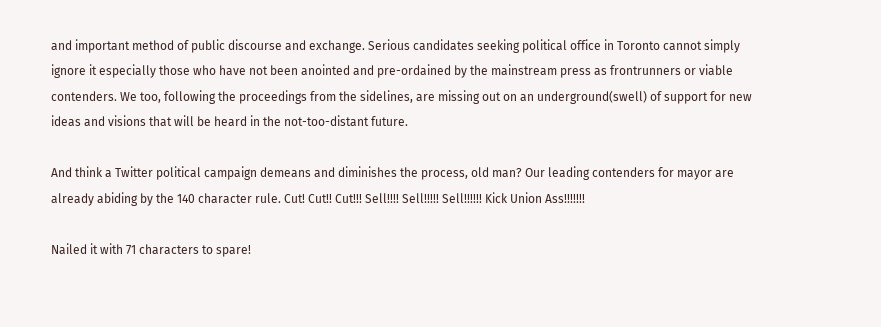and important method of public discourse and exchange. Serious candidates seeking political office in Toronto cannot simply ignore it especially those who have not been anointed and pre-ordained by the mainstream press as frontrunners or viable contenders. We too, following the proceedings from the sidelines, are missing out on an underground(swell) of support for new ideas and visions that will be heard in the not-too-distant future.

And think a Twitter political campaign demeans and diminishes the process, old man? Our leading contenders for mayor are already abiding by the 140 character rule. Cut! Cut!! Cut!!! Sell!!!! Sell!!!!! Sell!!!!!! Kick Union Ass!!!!!!!

Nailed it with 71 characters to spare!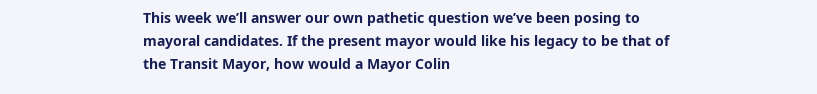This week we’ll answer our own pathetic question we’ve been posing to mayoral candidates. If the present mayor would like his legacy to be that of the Transit Mayor, how would a Mayor Colin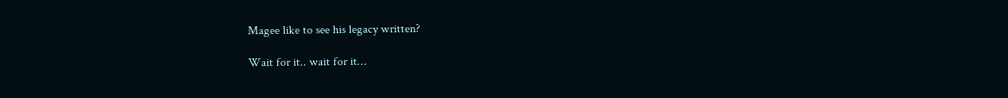Magee like to see his legacy written?

Wait for it.. wait for it…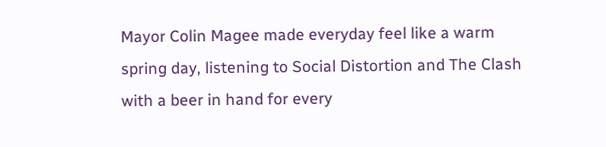Mayor Colin Magee made everyday feel like a warm spring day, listening to Social Distortion and The Clash with a beer in hand for every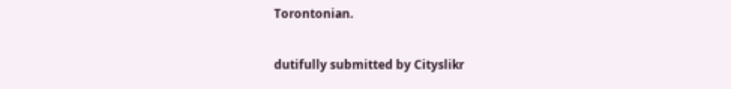Torontonian.

dutifully submitted by Cityslikr